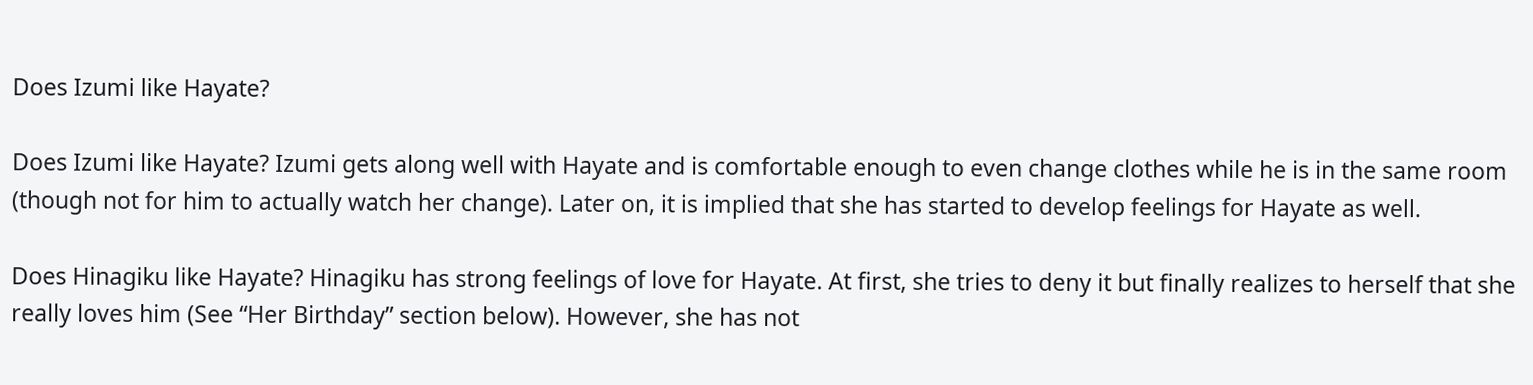Does Izumi like Hayate?

Does Izumi like Hayate? Izumi gets along well with Hayate and is comfortable enough to even change clothes while he is in the same room (though not for him to actually watch her change). Later on, it is implied that she has started to develop feelings for Hayate as well.

Does Hinagiku like Hayate? Hinagiku has strong feelings of love for Hayate. At first, she tries to deny it but finally realizes to herself that she really loves him (See “Her Birthday” section below). However, she has not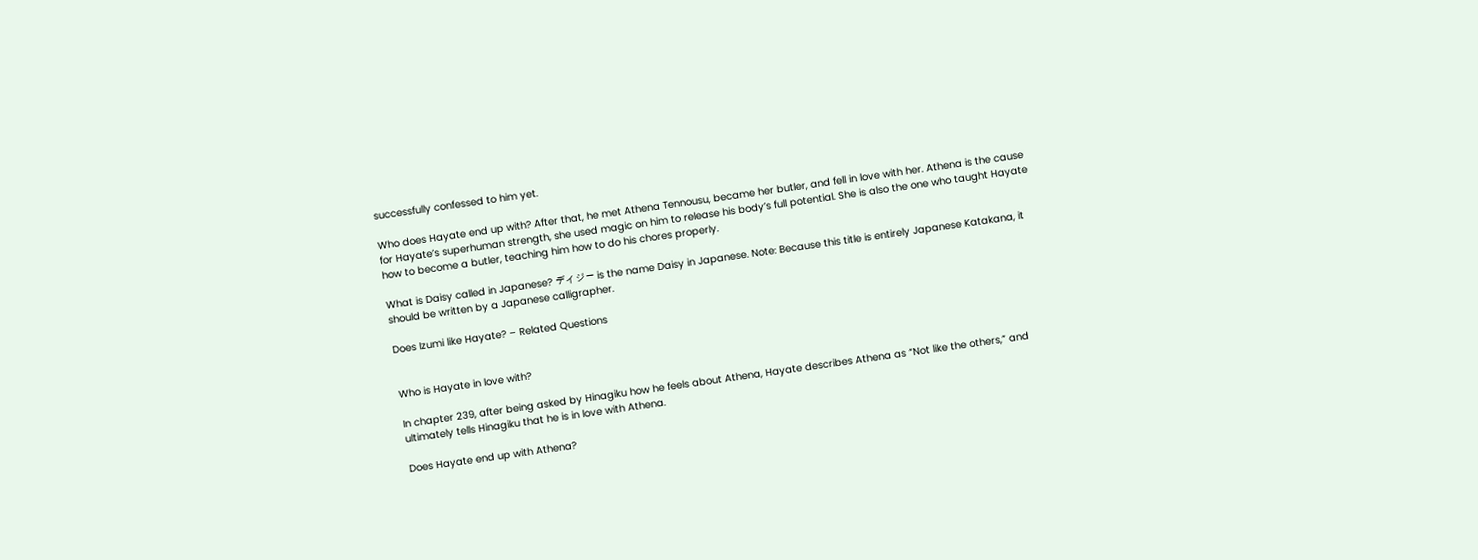successfully confessed to him yet.

Who does Hayate end up with? After that, he met Athena Tennousu, became her butler, and fell in love with her. Athena is the cause for Hayate’s superhuman strength, she used magic on him to release his body’s full potential. She is also the one who taught Hayate how to become a butler, teaching him how to do his chores properly.

What is Daisy called in Japanese? デイジー is the name Daisy in Japanese. Note: Because this title is entirely Japanese Katakana, it should be written by a Japanese calligrapher.

Does Izumi like Hayate? – Related Questions


Who is Hayate in love with?

In chapter 239, after being asked by Hinagiku how he feels about Athena, Hayate describes Athena as “Not like the others,” and ultimately tells Hinagiku that he is in love with Athena.

Does Hayate end up with Athena?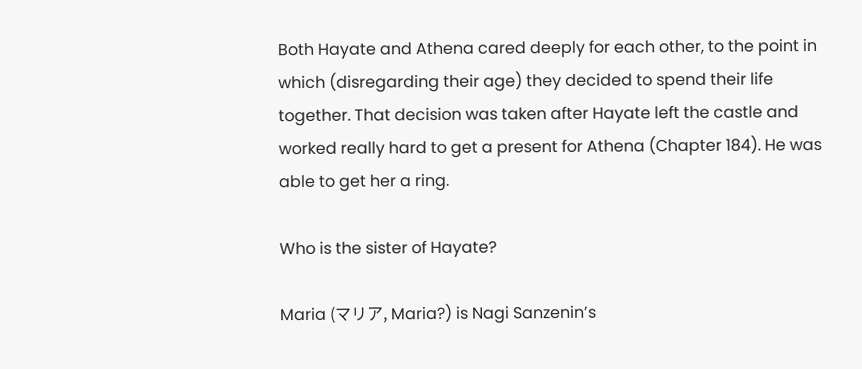Both Hayate and Athena cared deeply for each other, to the point in which (disregarding their age) they decided to spend their life together. That decision was taken after Hayate left the castle and worked really hard to get a present for Athena (Chapter 184). He was able to get her a ring.

Who is the sister of Hayate?

Maria (マリア, Maria?) is Nagi Sanzenin’s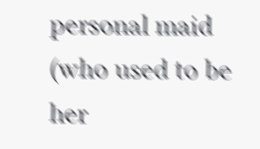personal maid (who used to be her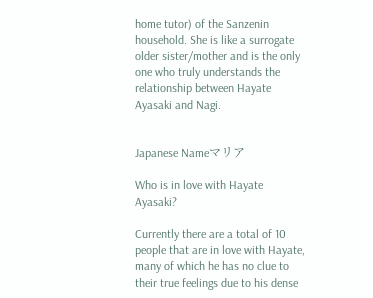home tutor) of the Sanzenin household. She is like a surrogate older sister/mother and is the only one who truly understands the relationship between Hayate Ayasaki and Nagi.


Japanese Nameマリア

Who is in love with Hayate Ayasaki?

Currently there are a total of 10 people that are in love with Hayate, many of which he has no clue to their true feelings due to his dense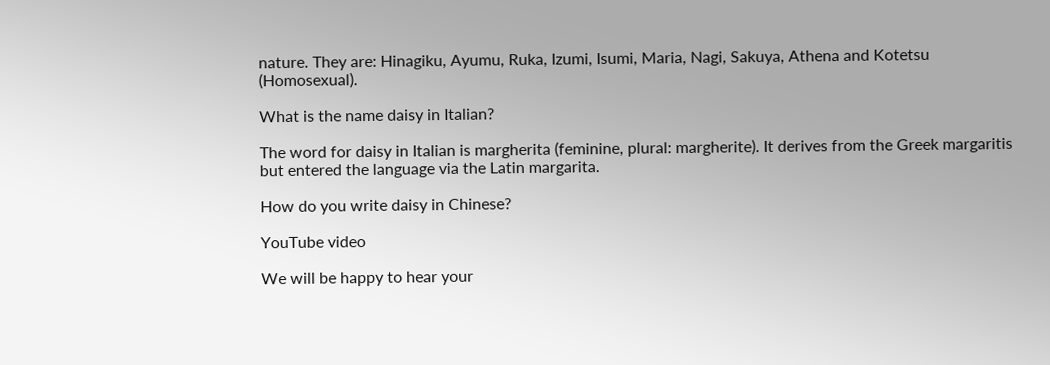nature. They are: Hinagiku, Ayumu, Ruka, Izumi, Isumi, Maria, Nagi, Sakuya, Athena and Kotetsu (Homosexual).

What is the name daisy in Italian?

The word for daisy in Italian is margherita (feminine, plural: margherite). It derives from the Greek margaritis but entered the language via the Latin margarita.

How do you write daisy in Chinese?

YouTube video

We will be happy to hear your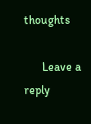thoughts

      Leave a reply